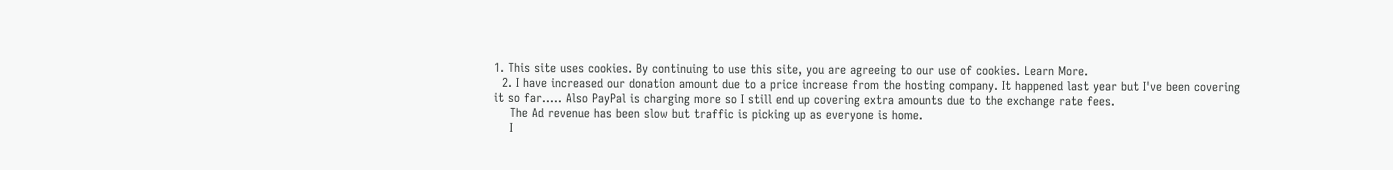1. This site uses cookies. By continuing to use this site, you are agreeing to our use of cookies. Learn More.
  2. I have increased our donation amount due to a price increase from the hosting company. It happened last year but I've been covering it so far..... Also PayPal is charging more so I still end up covering extra amounts due to the exchange rate fees.
    The Ad revenue has been slow but traffic is picking up as everyone is home.
    I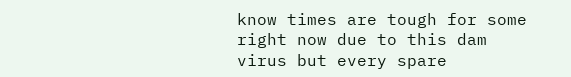know times are tough for some right now due to this dam virus but every spare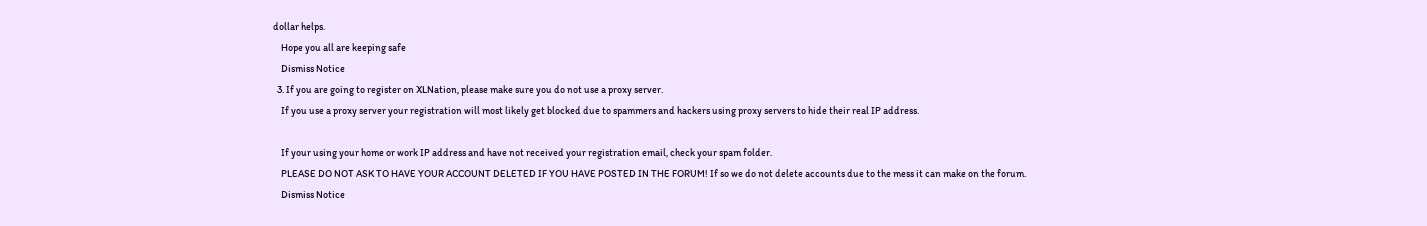dollar helps.
    Hope you all are keeping safe
    Dismiss Notice
  3. If you are going to register on XLNation, please make sure you do not use a proxy server.
    If you use a proxy server your registration will most likely get blocked due to spammers and hackers using proxy servers to hide their real IP address.

    If your using your home or work IP address and have not received your registration email, check your spam folder.
    PLEASE DO NOT ASK TO HAVE YOUR ACCOUNT DELETED IF YOU HAVE POSTED IN THE FORUM! If so we do not delete accounts due to the mess it can make on the forum.
    Dismiss Notice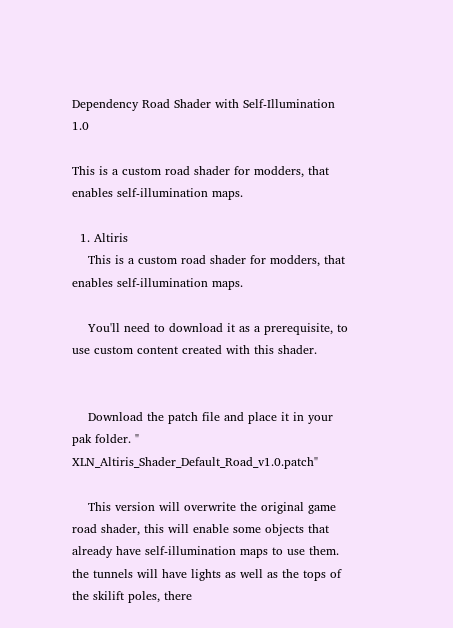Dependency Road Shader with Self-Illumination 1.0

This is a custom road shader for modders, that enables self-illumination maps.

  1. Altiris
    This is a custom road shader for modders, that enables self-illumination maps.

    You'll need to download it as a prerequisite, to use custom content created with this shader.


    Download the patch file and place it in your pak folder. " XLN_Altiris_Shader_Default_Road_v1.0.patch"

    This version will overwrite the original game road shader, this will enable some objects that already have self-illumination maps to use them. the tunnels will have lights as well as the tops of the skilift poles, there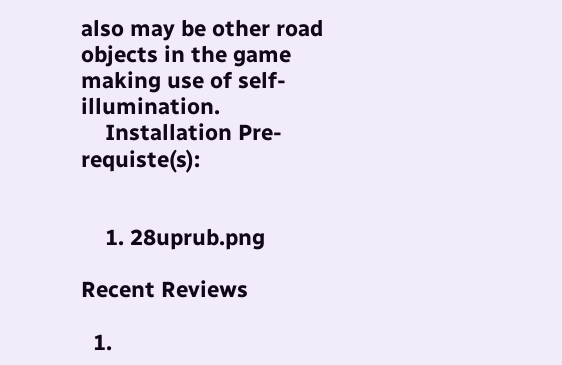also may be other road objects in the game making use of self-illumination.
    Installation Pre-requiste(s):


    1. 28uprub.png

Recent Reviews

  1.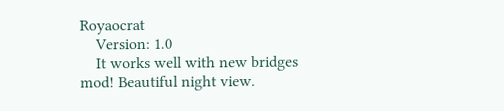Royaocrat
    Version: 1.0
    It works well with new bridges mod! Beautiful night view.